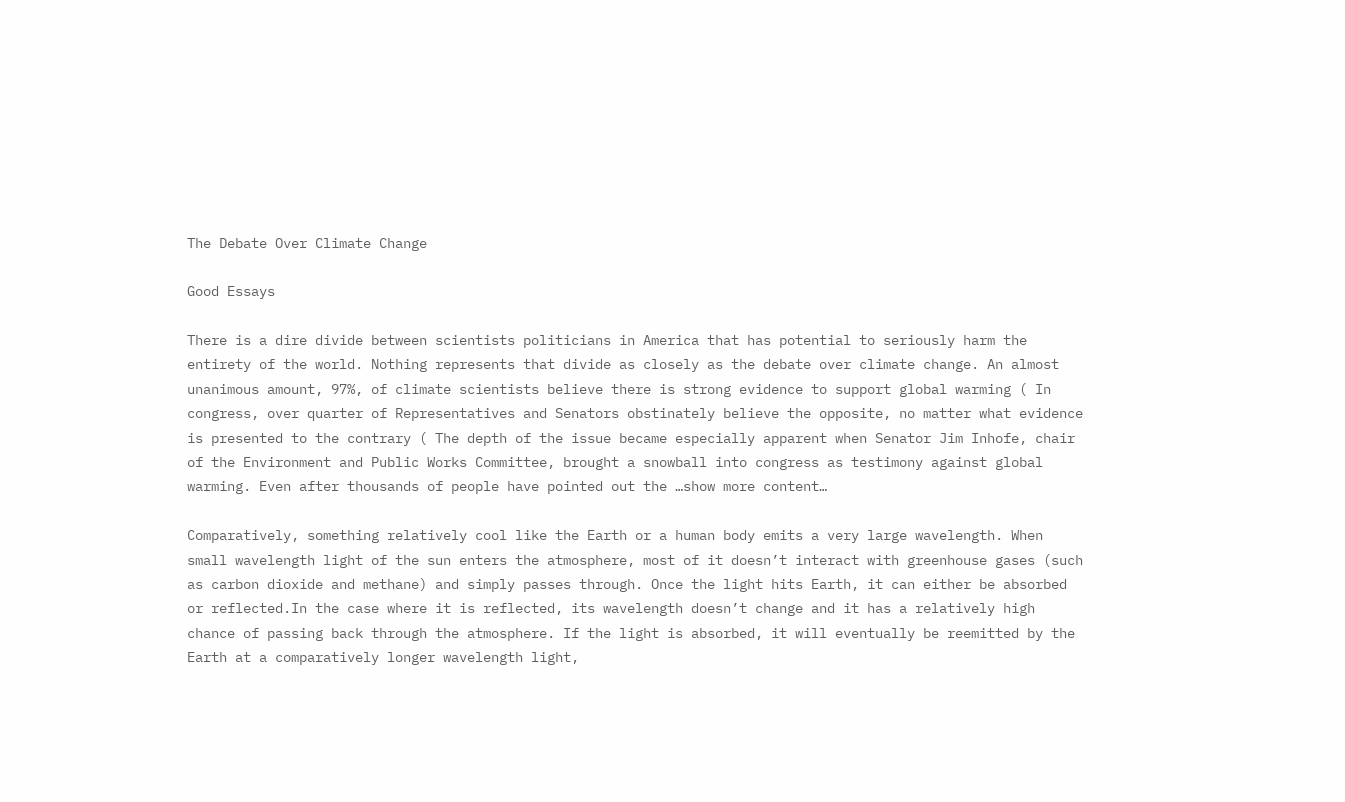The Debate Over Climate Change

Good Essays

There is a dire divide between scientists politicians in America that has potential to seriously harm the entirety of the world. Nothing represents that divide as closely as the debate over climate change. An almost unanimous amount, 97%, of climate scientists believe there is strong evidence to support global warming ( In congress, over quarter of Representatives and Senators obstinately believe the opposite, no matter what evidence is presented to the contrary ( The depth of the issue became especially apparent when Senator Jim Inhofe, chair of the Environment and Public Works Committee, brought a snowball into congress as testimony against global warming. Even after thousands of people have pointed out the …show more content…

Comparatively, something relatively cool like the Earth or a human body emits a very large wavelength. When small wavelength light of the sun enters the atmosphere, most of it doesn’t interact with greenhouse gases (such as carbon dioxide and methane) and simply passes through. Once the light hits Earth, it can either be absorbed or reflected.In the case where it is reflected, its wavelength doesn’t change and it has a relatively high chance of passing back through the atmosphere. If the light is absorbed, it will eventually be reemitted by the Earth at a comparatively longer wavelength light,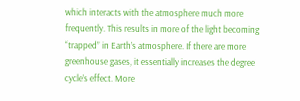which interacts with the atmosphere much more frequently. This results in more of the light becoming “trapped” in Earth’s atmosphere. If there are more greenhouse gases, it essentially increases the degree cycle’s effect. More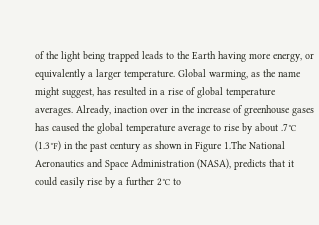of the light being trapped leads to the Earth having more energy, or equivalently a larger temperature. Global warming, as the name might suggest, has resulted in a rise of global temperature averages. Already, inaction over in the increase of greenhouse gases has caused the global temperature average to rise by about .7℃ (1.3℉) in the past century as shown in Figure 1.The National Aeronautics and Space Administration (NASA), predicts that it could easily rise by a further 2℃ to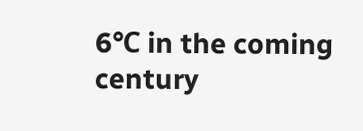6℃ in the coming century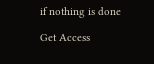if nothing is done

Get Access